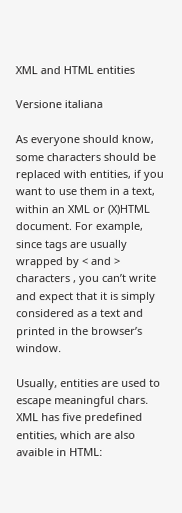XML and HTML entities

Versione italiana

As everyone should know, some characters should be replaced with entities, if you want to use them in a text, within an XML or (X)HTML document. For example, since tags are usually wrapped by < and > characters , you can’t write and expect that it is simply considered as a text and printed in the browser’s window.

Usually, entities are used to escape meaningful chars. XML has five predefined entities, which are also avaible in HTML: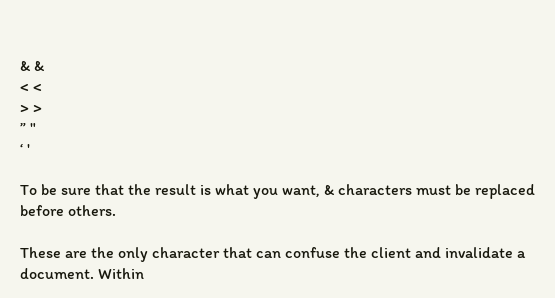& &
< <
> >
” "
‘ '

To be sure that the result is what you want, & characters must be replaced before others.

These are the only character that can confuse the client and invalidate a document. Within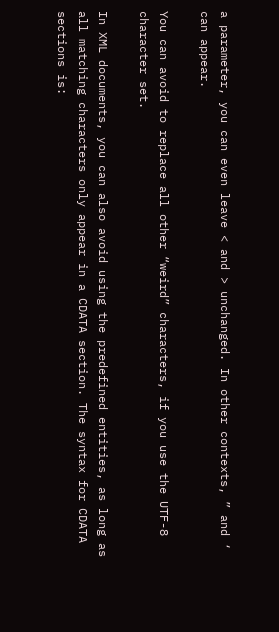a parameter, you can even leave < and > unchanged. In other contexts, ” and ‘ can appear.

You can avoid to replace all other “weird” characters, if you use the UTF-8 character set.

In XML documents, you can also avoid using the predefined entities, as long as all matching characters only appear in a CDATA section. The syntax for CDATA sections is: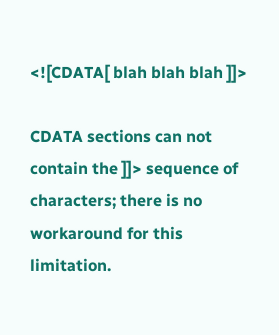<![CDATA[ blah blah blah ]]>

CDATA sections can not contain the ]]> sequence of characters; there is no workaround for this limitation.